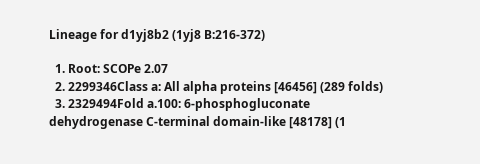Lineage for d1yj8b2 (1yj8 B:216-372)

  1. Root: SCOPe 2.07
  2. 2299346Class a: All alpha proteins [46456] (289 folds)
  3. 2329494Fold a.100: 6-phosphogluconate dehydrogenase C-terminal domain-like [48178] (1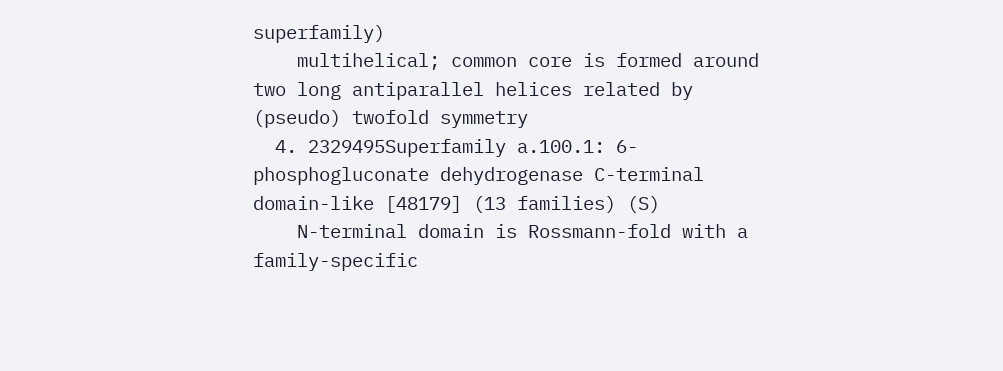superfamily)
    multihelical; common core is formed around two long antiparallel helices related by (pseudo) twofold symmetry
  4. 2329495Superfamily a.100.1: 6-phosphogluconate dehydrogenase C-terminal domain-like [48179] (13 families) (S)
    N-terminal domain is Rossmann-fold with a family-specific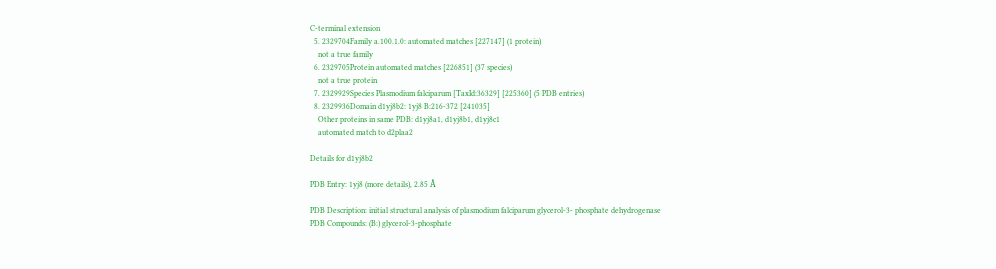C-terminal extension
  5. 2329704Family a.100.1.0: automated matches [227147] (1 protein)
    not a true family
  6. 2329705Protein automated matches [226851] (37 species)
    not a true protein
  7. 2329929Species Plasmodium falciparum [TaxId:36329] [225360] (5 PDB entries)
  8. 2329936Domain d1yj8b2: 1yj8 B:216-372 [241035]
    Other proteins in same PDB: d1yj8a1, d1yj8b1, d1yj8c1
    automated match to d2plaa2

Details for d1yj8b2

PDB Entry: 1yj8 (more details), 2.85 Å

PDB Description: initial structural analysis of plasmodium falciparum glycerol-3- phosphate dehydrogenase
PDB Compounds: (B:) glycerol-3-phosphate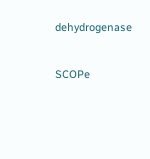dehydrogenase

SCOPe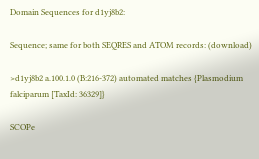Domain Sequences for d1yj8b2:

Sequence; same for both SEQRES and ATOM records: (download)

>d1yj8b2 a.100.1.0 (B:216-372) automated matches {Plasmodium falciparum [TaxId: 36329]}

SCOPe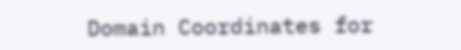Domain Coordinates for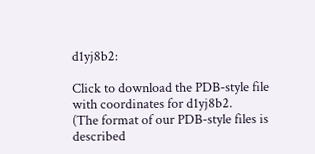d1yj8b2:

Click to download the PDB-style file with coordinates for d1yj8b2.
(The format of our PDB-style files is described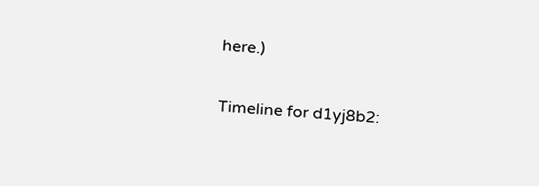here.)

Timeline for d1yj8b2: